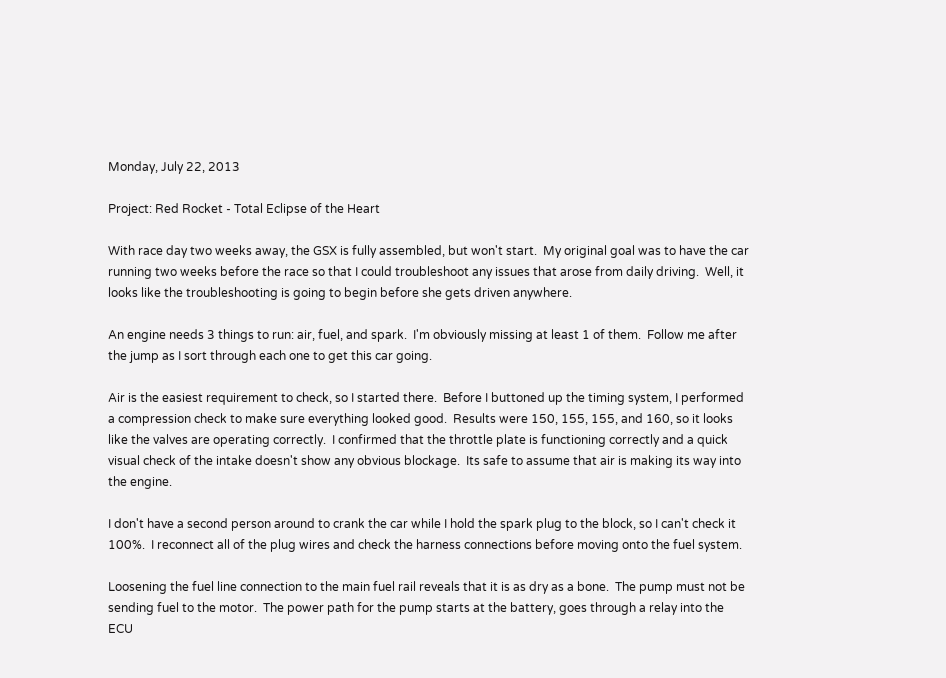Monday, July 22, 2013

Project: Red Rocket - Total Eclipse of the Heart

With race day two weeks away, the GSX is fully assembled, but won't start.  My original goal was to have the car running two weeks before the race so that I could troubleshoot any issues that arose from daily driving.  Well, it looks like the troubleshooting is going to begin before she gets driven anywhere.

An engine needs 3 things to run: air, fuel, and spark.  I'm obviously missing at least 1 of them.  Follow me after the jump as I sort through each one to get this car going.

Air is the easiest requirement to check, so I started there.  Before I buttoned up the timing system, I performed a compression check to make sure everything looked good.  Results were 150, 155, 155, and 160, so it looks like the valves are operating correctly.  I confirmed that the throttle plate is functioning correctly and a quick visual check of the intake doesn't show any obvious blockage.  Its safe to assume that air is making its way into the engine.

I don't have a second person around to crank the car while I hold the spark plug to the block, so I can't check it 100%.  I reconnect all of the plug wires and check the harness connections before moving onto the fuel system.

Loosening the fuel line connection to the main fuel rail reveals that it is as dry as a bone.  The pump must not be sending fuel to the motor.  The power path for the pump starts at the battery, goes through a relay into the ECU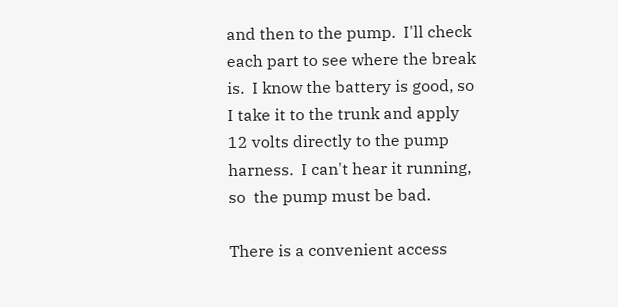and then to the pump.  I'll check each part to see where the break is.  I know the battery is good, so I take it to the trunk and apply 12 volts directly to the pump harness.  I can't hear it running, so  the pump must be bad.

There is a convenient access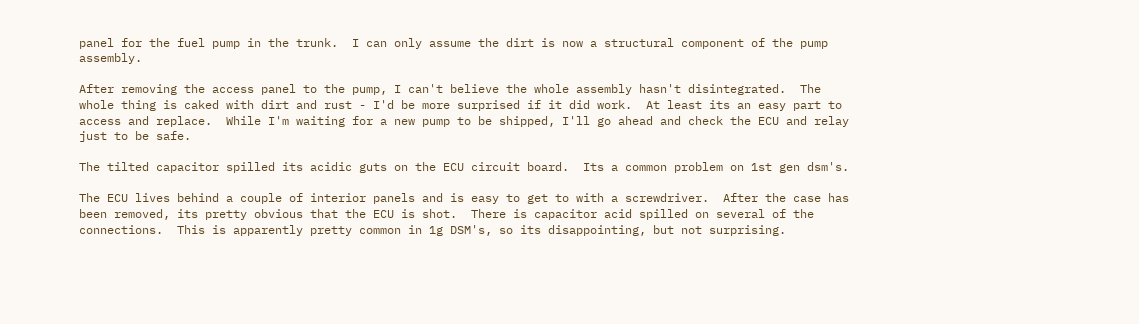panel for the fuel pump in the trunk.  I can only assume the dirt is now a structural component of the pump assembly.

After removing the access panel to the pump, I can't believe the whole assembly hasn't disintegrated.  The whole thing is caked with dirt and rust - I'd be more surprised if it did work.  At least its an easy part to access and replace.  While I'm waiting for a new pump to be shipped, I'll go ahead and check the ECU and relay just to be safe.

The tilted capacitor spilled its acidic guts on the ECU circuit board.  Its a common problem on 1st gen dsm's.

The ECU lives behind a couple of interior panels and is easy to get to with a screwdriver.  After the case has been removed, its pretty obvious that the ECU is shot.  There is capacitor acid spilled on several of the connections.  This is apparently pretty common in 1g DSM's, so its disappointing, but not surprising.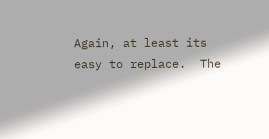Again, at least its easy to replace.  The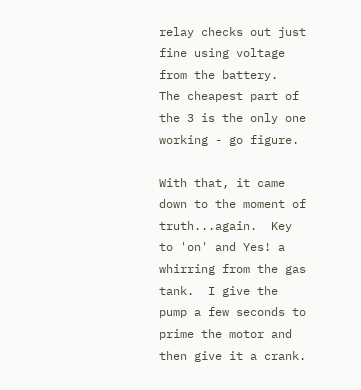relay checks out just fine using voltage from the battery.  The cheapest part of the 3 is the only one working - go figure.

With that, it came down to the moment of truth...again.  Key to 'on' and Yes! a whirring from the gas tank.  I give the pump a few seconds to prime the motor and then give it a crank.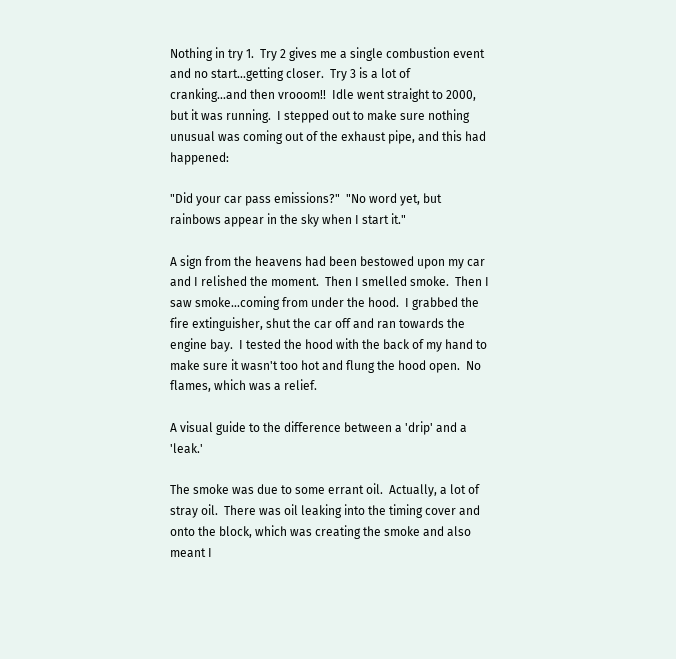Nothing in try 1.  Try 2 gives me a single combustion event and no start...getting closer.  Try 3 is a lot of cranking...and then vrooom!!  Idle went straight to 2000, but it was running.  I stepped out to make sure nothing unusual was coming out of the exhaust pipe, and this had happened:

"Did your car pass emissions?"  "No word yet, but rainbows appear in the sky when I start it."

A sign from the heavens had been bestowed upon my car and I relished the moment.  Then I smelled smoke.  Then I saw smoke...coming from under the hood.  I grabbed the fire extinguisher, shut the car off and ran towards the engine bay.  I tested the hood with the back of my hand to make sure it wasn't too hot and flung the hood open.  No flames, which was a relief.

A visual guide to the difference between a 'drip' and a 'leak.'

The smoke was due to some errant oil.  Actually, a lot of stray oil.  There was oil leaking into the timing cover and onto the block, which was creating the smoke and also meant I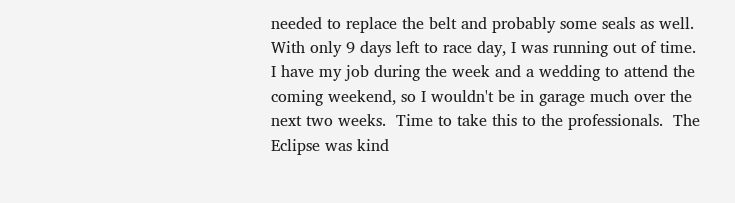needed to replace the belt and probably some seals as well.  With only 9 days left to race day, I was running out of time.  I have my job during the week and a wedding to attend the coming weekend, so I wouldn't be in garage much over the next two weeks.  Time to take this to the professionals.  The Eclipse was kind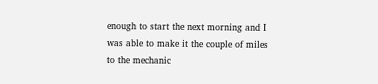enough to start the next morning and I was able to make it the couple of miles to the mechanic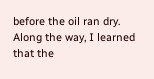before the oil ran dry.  Along the way, I learned that the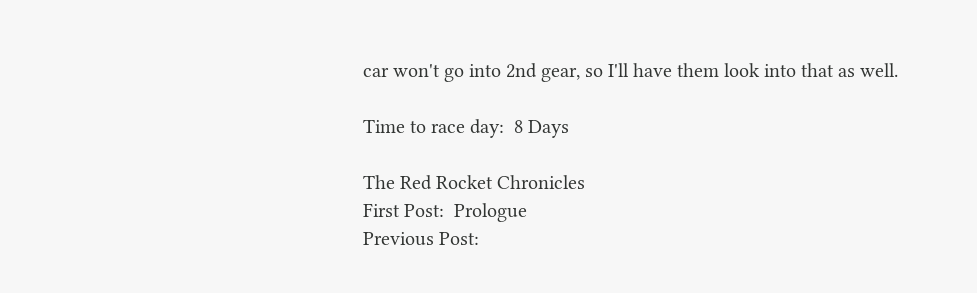car won't go into 2nd gear, so I'll have them look into that as well.

Time to race day:  8 Days

The Red Rocket Chronicles
First Post:  Prologue
Previous Post: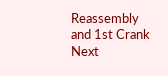Reassembly and 1st Crank
Next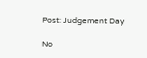Post: Judgement Day

No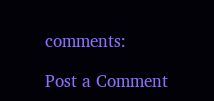comments:

Post a Comment